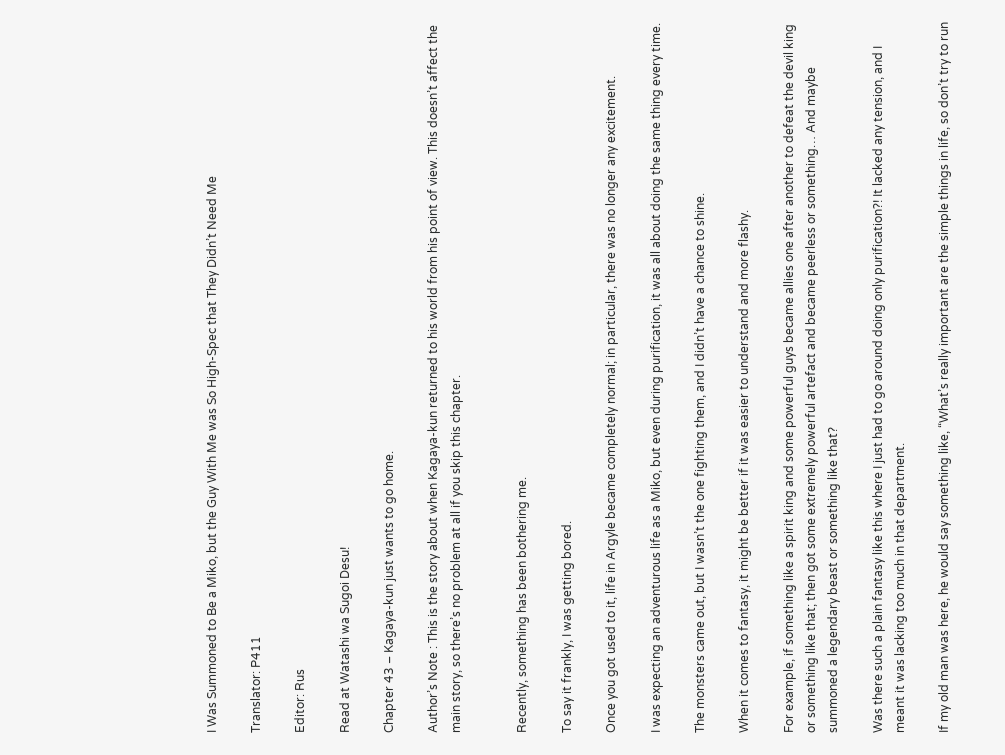I Was Summoned to Be a Miko, but the Guy With Me was So High-Spec that They Didn’t Need Me

Translator: P411

Editor: Rus

Read at Watashi wa Sugoi Desu!

Chapter 43 – Kagaya-kun just wants to go home.

Author’s Note : This is the story about when Kagaya-kun returned to his world from his point of view. This doesn’t affect the main story, so there’s no problem at all if you skip this chapter.


Recently, something has been bothering me.

To say it frankly, I was getting bored.

Once you got used to it, life in Argyle became completely normal; in particular, there was no longer any excitement.

I was expecting an adventurous life as a Miko, but even during purification, it was all about doing the same thing every time.

The monsters came out, but I wasn’t the one fighting them, and I didn’t have a chance to shine.

When it comes to fantasy, it might be better if it was easier to understand and more flashy.

For example, if something like a spirit king and some powerful guys became allies one after another to defeat the devil king or something like that; then got some extremely powerful artefact and became peerless or something… And maybe summoned a legendary beast or something like that?

Was there such a plain fantasy like this where I just had to go around doing only purification?! It lacked any tension, and I meant it was lacking too much in that department.

If my old man was here, he would say something like, “What’s really important are the simple things in life, so don’t try to run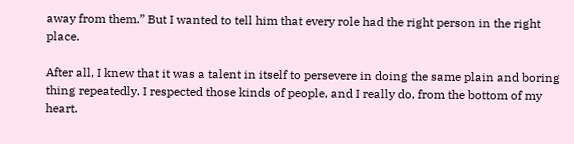away from them.” But I wanted to tell him that every role had the right person in the right place.

After all, I knew that it was a talent in itself to persevere in doing the same plain and boring thing repeatedly. I respected those kinds of people, and I really do, from the bottom of my heart.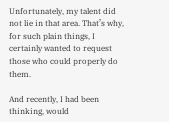Unfortunately, my talent did not lie in that area. That’s why, for such plain things, I certainly wanted to request those who could properly do them.

And recently, I had been thinking, would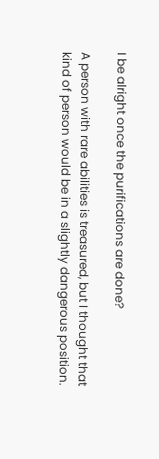I be alright once the purifications are done?

A person with rare abilities is treasured, but I thought that kind of person would be in a slightly dangerous position.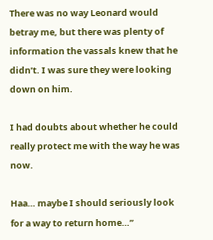There was no way Leonard would betray me, but there was plenty of information the vassals knew that he didn’t. I was sure they were looking down on him.

I had doubts about whether he could really protect me with the way he was now.

Haa… maybe I should seriously look for a way to return home…”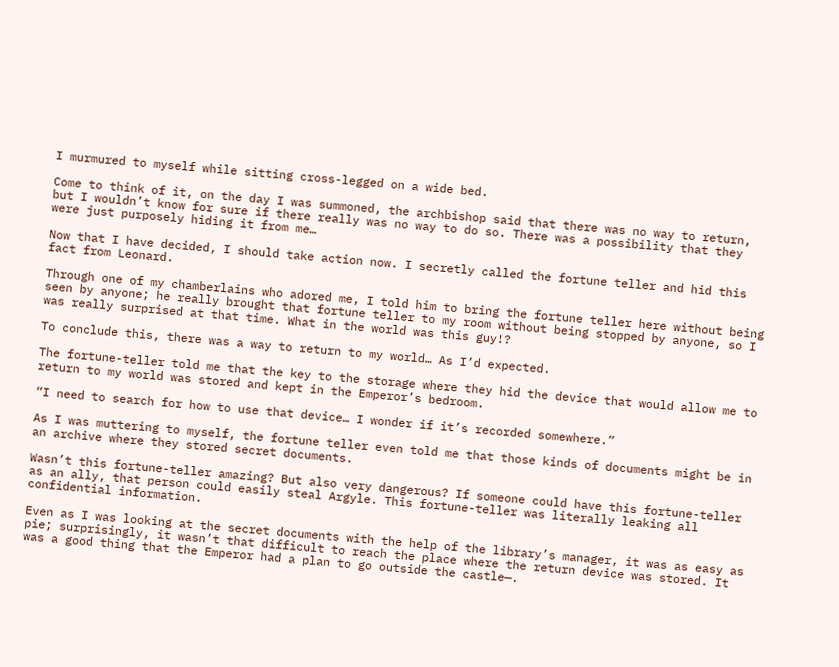I murmured to myself while sitting cross-legged on a wide bed.

Come to think of it, on the day I was summoned, the archbishop said that there was no way to return, but I wouldn’t know for sure if there really was no way to do so. There was a possibility that they were just purposely hiding it from me…

Now that I have decided, I should take action now. I secretly called the fortune teller and hid this fact from Leonard.

Through one of my chamberlains who adored me, I told him to bring the fortune teller here without being seen by anyone; he really brought that fortune teller to my room without being stopped by anyone, so I was really surprised at that time. What in the world was this guy!?

To conclude this, there was a way to return to my world… As I’d expected.

The fortune-teller told me that the key to the storage where they hid the device that would allow me to return to my world was stored and kept in the Emperor’s bedroom.

“I need to search for how to use that device… I wonder if it’s recorded somewhere.”

As I was muttering to myself, the fortune teller even told me that those kinds of documents might be in an archive where they stored secret documents.

Wasn’t this fortune-teller amazing? But also very dangerous? If someone could have this fortune-teller as an ally, that person could easily steal Argyle. This fortune-teller was literally leaking all confidential information.

Even as I was looking at the secret documents with the help of the library’s manager, it was as easy as pie; surprisingly, it wasn’t that difficult to reach the place where the return device was stored. It was a good thing that the Emperor had a plan to go outside the castle—.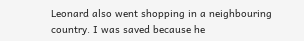Leonard also went shopping in a neighbouring country. I was saved because he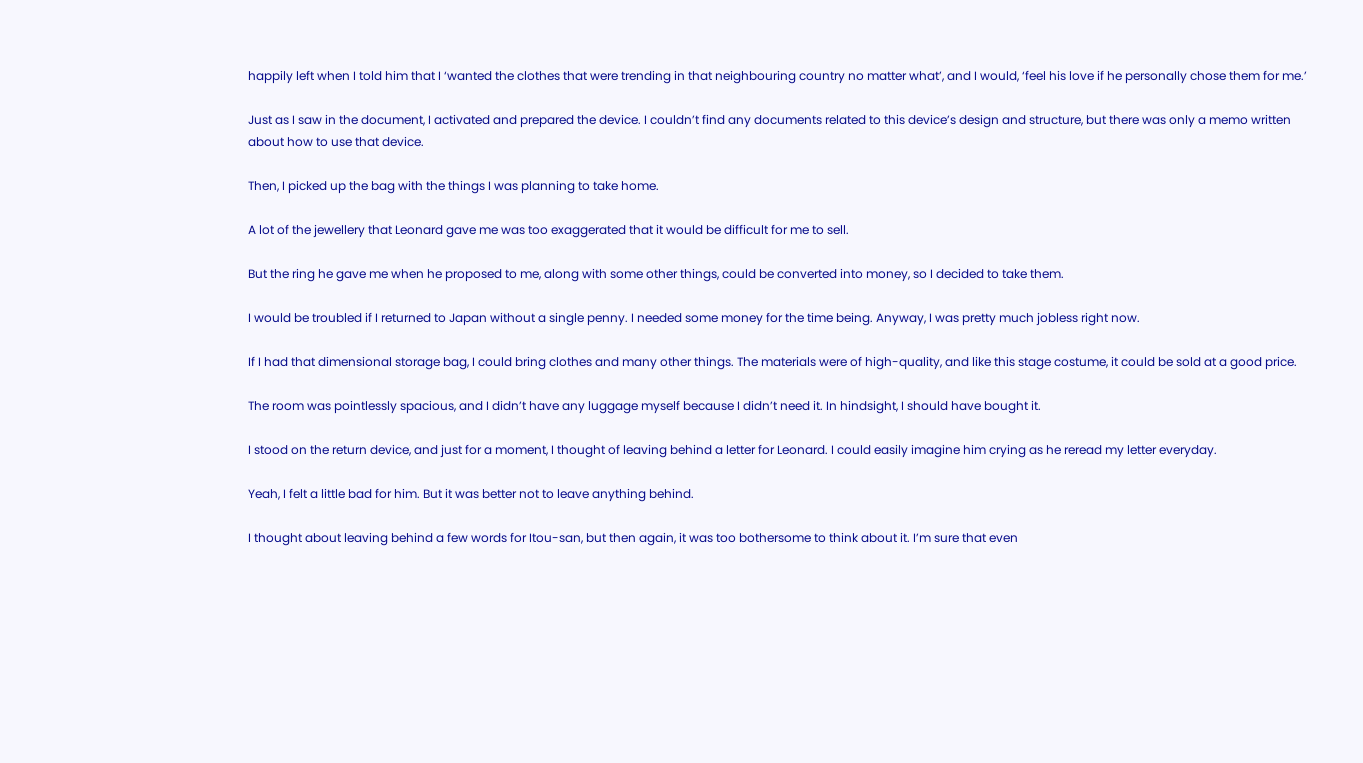happily left when I told him that I ‘wanted the clothes that were trending in that neighbouring country no matter what’, and I would, ‘feel his love if he personally chose them for me.’

Just as I saw in the document, I activated and prepared the device. I couldn’t find any documents related to this device’s design and structure, but there was only a memo written about how to use that device.

Then, I picked up the bag with the things I was planning to take home.

A lot of the jewellery that Leonard gave me was too exaggerated that it would be difficult for me to sell.

But the ring he gave me when he proposed to me, along with some other things, could be converted into money, so I decided to take them.

I would be troubled if I returned to Japan without a single penny. I needed some money for the time being. Anyway, I was pretty much jobless right now.

If I had that dimensional storage bag, I could bring clothes and many other things. The materials were of high-quality, and like this stage costume, it could be sold at a good price.

The room was pointlessly spacious, and I didn’t have any luggage myself because I didn’t need it. In hindsight, I should have bought it.

I stood on the return device, and just for a moment, I thought of leaving behind a letter for Leonard. I could easily imagine him crying as he reread my letter everyday.

Yeah, I felt a little bad for him. But it was better not to leave anything behind.

I thought about leaving behind a few words for Itou-san, but then again, it was too bothersome to think about it. I’m sure that even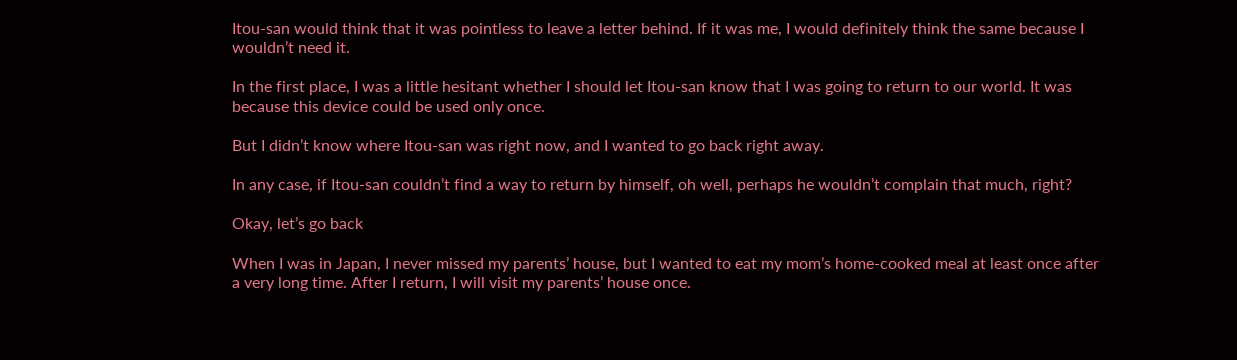Itou-san would think that it was pointless to leave a letter behind. If it was me, I would definitely think the same because I wouldn’t need it.

In the first place, I was a little hesitant whether I should let Itou-san know that I was going to return to our world. It was because this device could be used only once.

But I didn’t know where Itou-san was right now, and I wanted to go back right away.

In any case, if Itou-san couldn’t find a way to return by himself, oh well, perhaps he wouldn’t complain that much, right?

Okay, let’s go back

When I was in Japan, I never missed my parents’ house, but I wanted to eat my mom’s home-cooked meal at least once after a very long time. After I return, I will visit my parents’ house once.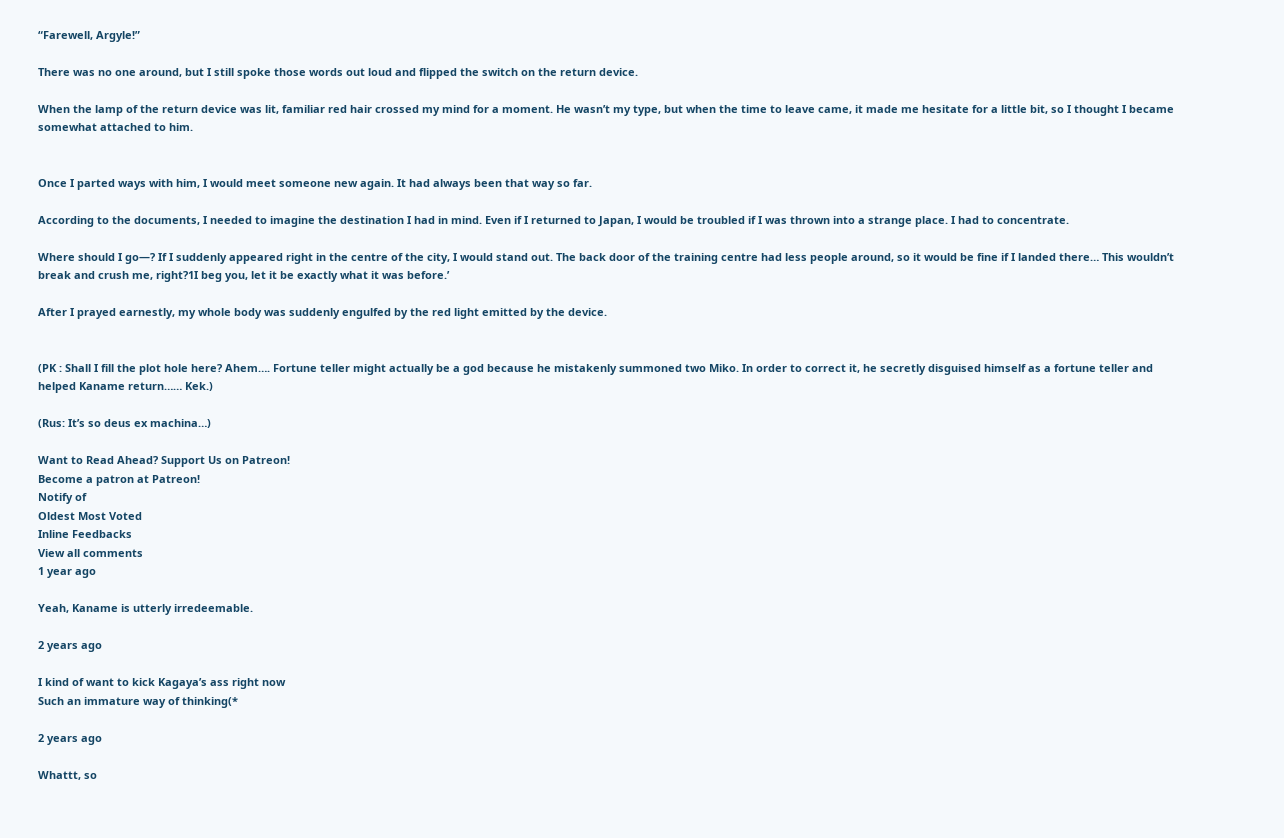“Farewell, Argyle!”

There was no one around, but I still spoke those words out loud and flipped the switch on the return device.

When the lamp of the return device was lit, familiar red hair crossed my mind for a moment. He wasn’t my type, but when the time to leave came, it made me hesitate for a little bit, so I thought I became somewhat attached to him.


Once I parted ways with him, I would meet someone new again. It had always been that way so far.

According to the documents, I needed to imagine the destination I had in mind. Even if I returned to Japan, I would be troubled if I was thrown into a strange place. I had to concentrate.

Where should I go—? If I suddenly appeared right in the centre of the city, I would stand out. The back door of the training centre had less people around, so it would be fine if I landed there… This wouldn’t break and crush me, right?1I beg you, let it be exactly what it was before.’

After I prayed earnestly, my whole body was suddenly engulfed by the red light emitted by the device.


(PK : Shall I fill the plot hole here? Ahem…. Fortune teller might actually be a god because he mistakenly summoned two Miko. In order to correct it, he secretly disguised himself as a fortune teller and helped Kaname return…… Kek.)

(Rus: It’s so deus ex machina…)

Want to Read Ahead? Support Us on Patreon!
Become a patron at Patreon!
Notify of
Oldest Most Voted
Inline Feedbacks
View all comments
1 year ago

Yeah, Kaname is utterly irredeemable.

2 years ago

I kind of want to kick Kagaya’s ass right now
Such an immature way of thinking(*

2 years ago

Whattt, so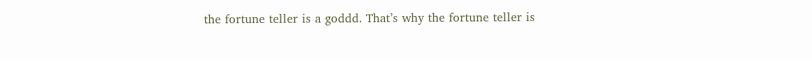the fortune teller is a goddd. That’s why the fortune teller is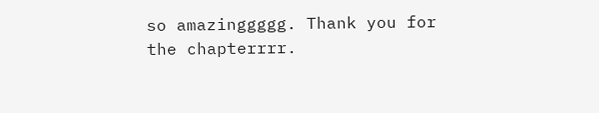so amazinggggg. Thank you for the chapterrrr.